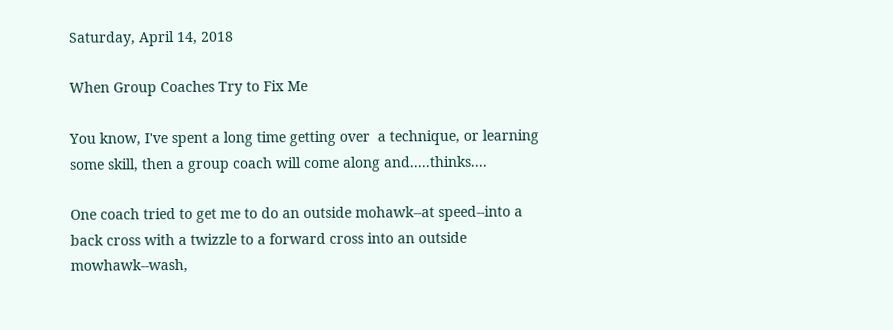Saturday, April 14, 2018

When Group Coaches Try to Fix Me

You know, I've spent a long time getting over  a technique, or learning some skill, then a group coach will come along and.....thinks....

One coach tried to get me to do an outside mohawk--at speed--into a back cross with a twizzle to a forward cross into an outside mowhawk--wash,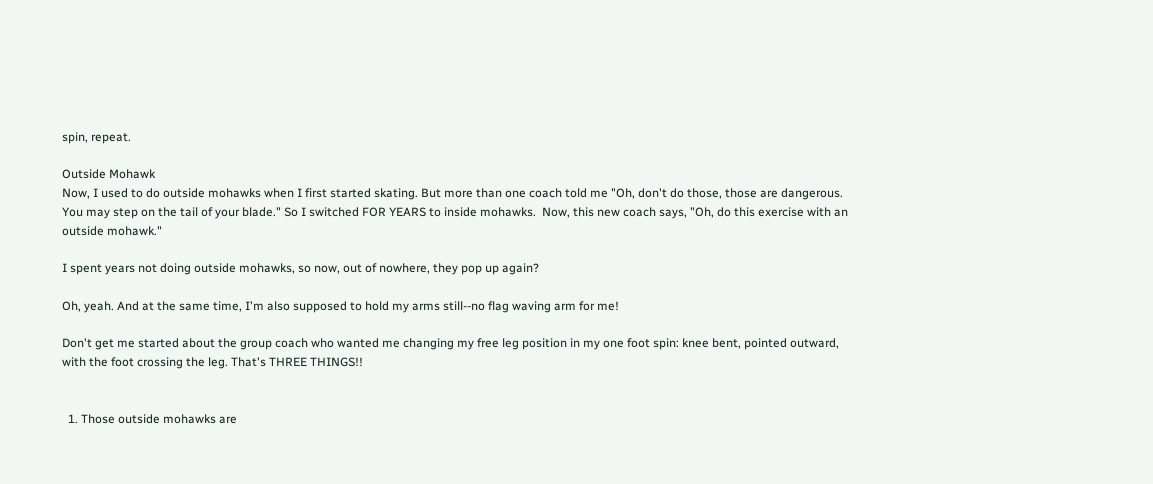spin, repeat.

Outside Mohawk
Now, I used to do outside mohawks when I first started skating. But more than one coach told me "Oh, don't do those, those are dangerous. You may step on the tail of your blade." So I switched FOR YEARS to inside mohawks.  Now, this new coach says, "Oh, do this exercise with an outside mohawk."

I spent years not doing outside mohawks, so now, out of nowhere, they pop up again?

Oh, yeah. And at the same time, I'm also supposed to hold my arms still--no flag waving arm for me!

Don't get me started about the group coach who wanted me changing my free leg position in my one foot spin: knee bent, pointed outward, with the foot crossing the leg. That's THREE THINGS!!


  1. Those outside mohawks are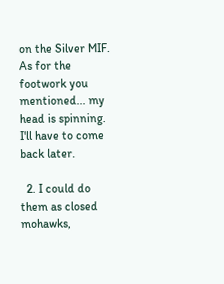on the Silver MIF. As for the footwork you mentioned... my head is spinning. I'll have to come back later.

  2. I could do them as closed mohawks,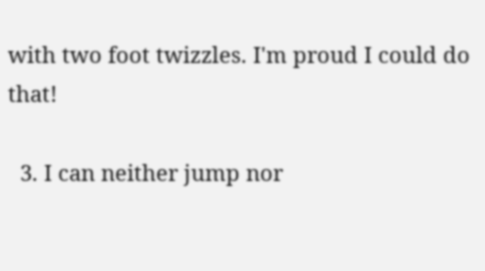with two foot twizzles. I'm proud I could do that!

  3. I can neither jump nor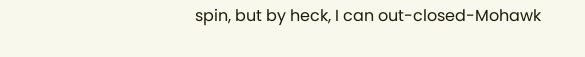spin, but by heck, I can out-closed-Mohawk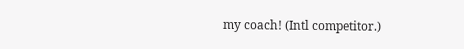my coach! (Intl competitor.)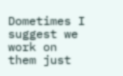Dometimes I suggest we work on them just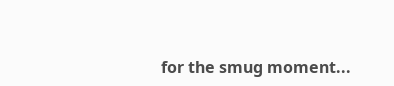for the smug moment...